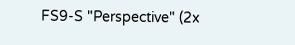FS9-S "Perspective" (2x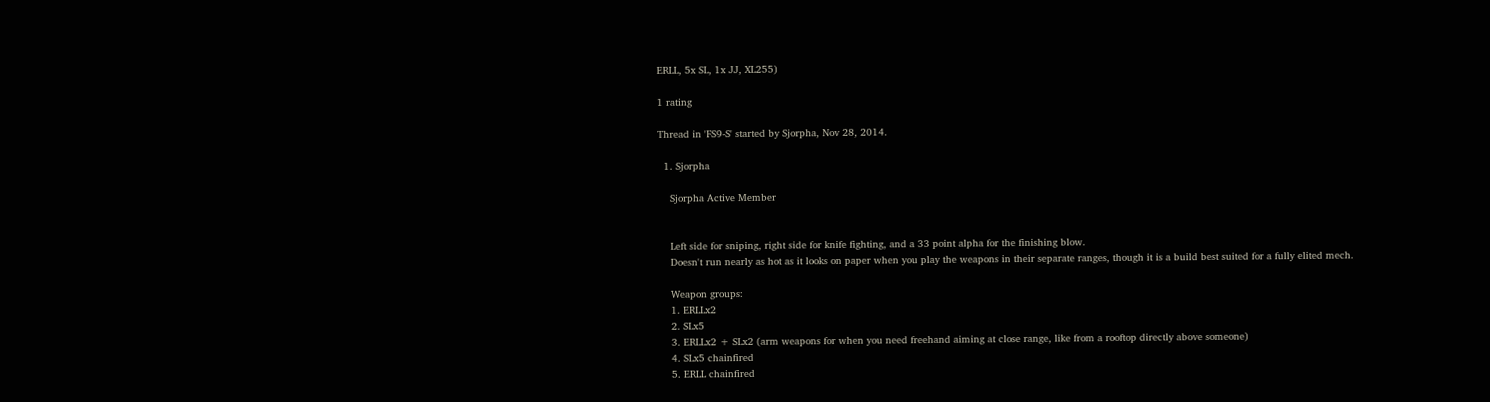ERLL, 5x SL, 1x JJ, XL255)

1 rating

Thread in 'FS9-S' started by Sjorpha, Nov 28, 2014.

  1. Sjorpha

    Sjorpha Active Member


    Left side for sniping, right side for knife fighting, and a 33 point alpha for the finishing blow.
    Doesn't run nearly as hot as it looks on paper when you play the weapons in their separate ranges, though it is a build best suited for a fully elited mech.

    Weapon groups:
    1. ERLLx2
    2. SLx5
    3. ERLLx2 + SLx2 (arm weapons for when you need freehand aiming at close range, like from a rooftop directly above someone)
    4. SLx5 chainfired
    5. ERLL chainfired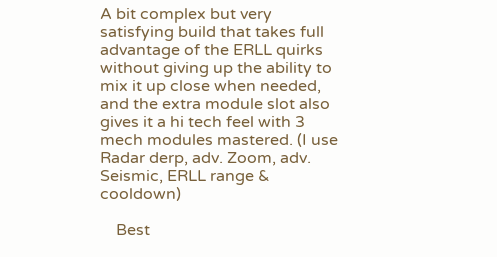A bit complex but very satisfying build that takes full advantage of the ERLL quirks without giving up the ability to mix it up close when needed, and the extra module slot also gives it a hi tech feel with 3 mech modules mastered. (I use Radar derp, adv. Zoom, adv. Seismic, ERLL range & cooldown)

    Best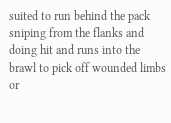suited to run behind the pack sniping from the flanks and doing hit and runs into the brawl to pick off wounded limbs or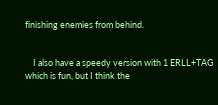finishing enemies from behind.


    I also have a speedy version with 1 ERLL+TAG which is fun, but I think the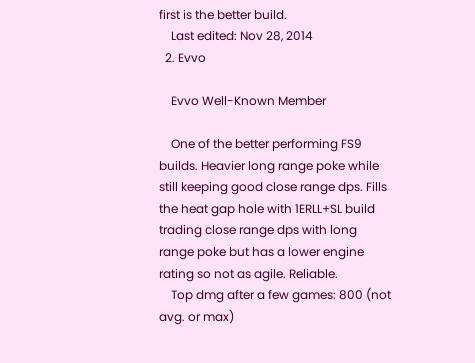first is the better build.
    Last edited: Nov 28, 2014
  2. Evvo

    Evvo Well-Known Member

    One of the better performing FS9 builds. Heavier long range poke while still keeping good close range dps. Fills the heat gap hole with 1ERLL+SL build trading close range dps with long range poke but has a lower engine rating so not as agile. Reliable.
    Top dmg after a few games: 800 (not avg. or max)